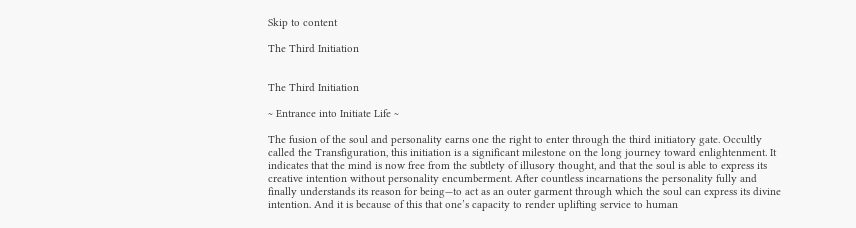Skip to content

The Third Initiation


The Third Initiation

~ Entrance into Initiate Life ~

The fusion of the soul and personality earns one the right to enter through the third initiatory gate. Occultly called the Transfiguration, this initiation is a significant milestone on the long journey toward enlightenment. It indicates that the mind is now free from the subtlety of illusory thought, and that the soul is able to express its creative intention without personality encumberment. After countless incarnations the personality fully and finally understands its reason for being—to act as an outer garment through which the soul can express its divine intention. And it is because of this that one’s capacity to render uplifting service to human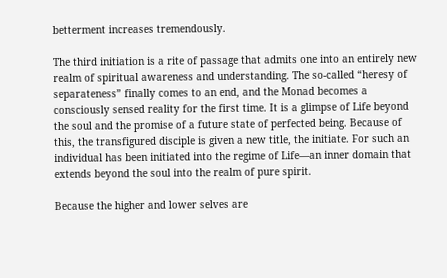betterment increases tremendously.

The third initiation is a rite of passage that admits one into an entirely new realm of spiritual awareness and understanding. The so-called “heresy of separateness” finally comes to an end, and the Monad becomes a consciously sensed reality for the first time. It is a glimpse of Life beyond the soul and the promise of a future state of perfected being. Because of this, the transfigured disciple is given a new title, the initiate. For such an individual has been initiated into the regime of Life—an inner domain that extends beyond the soul into the realm of pure spirit.

Because the higher and lower selves are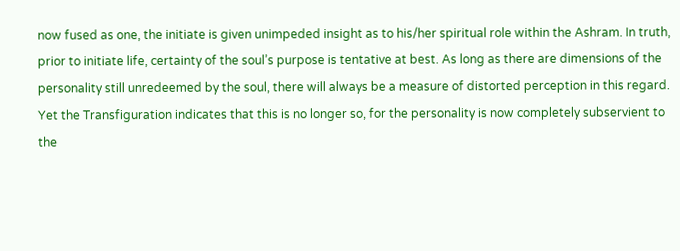now fused as one, the initiate is given unimpeded insight as to his/her spiritual role within the Ashram. In truth, prior to initiate life, certainty of the soul’s purpose is tentative at best. As long as there are dimensions of the personality still unredeemed by the soul, there will always be a measure of distorted perception in this regard. Yet the Transfiguration indicates that this is no longer so, for the personality is now completely subservient to the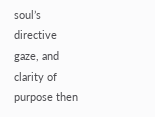soul’s directive gaze, and clarity of purpose then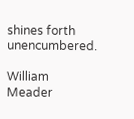shines forth unencumbered.

William Meader